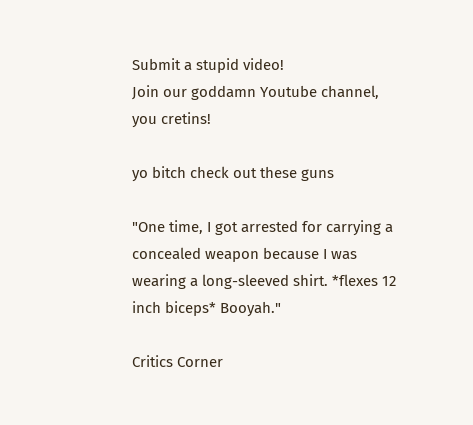Submit a stupid video!
Join our goddamn Youtube channel, you cretins!

yo bitch check out these guns

"One time, I got arrested for carrying a concealed weapon because I was wearing a long-sleeved shirt. *flexes 12 inch biceps* Booyah."

Critics Corner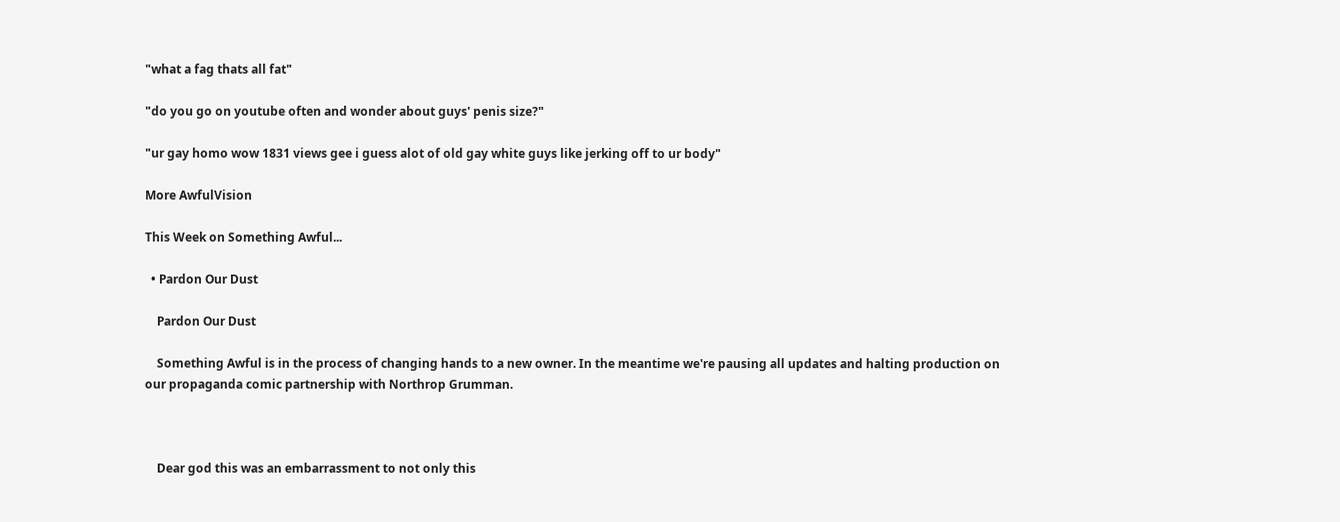"what a fag thats all fat"

"do you go on youtube often and wonder about guys' penis size?"

"ur gay homo wow 1831 views gee i guess alot of old gay white guys like jerking off to ur body"

More AwfulVision

This Week on Something Awful...

  • Pardon Our Dust

    Pardon Our Dust

    Something Awful is in the process of changing hands to a new owner. In the meantime we're pausing all updates and halting production on our propaganda comic partnership with Northrop Grumman.



    Dear god this was an embarrassment to not only this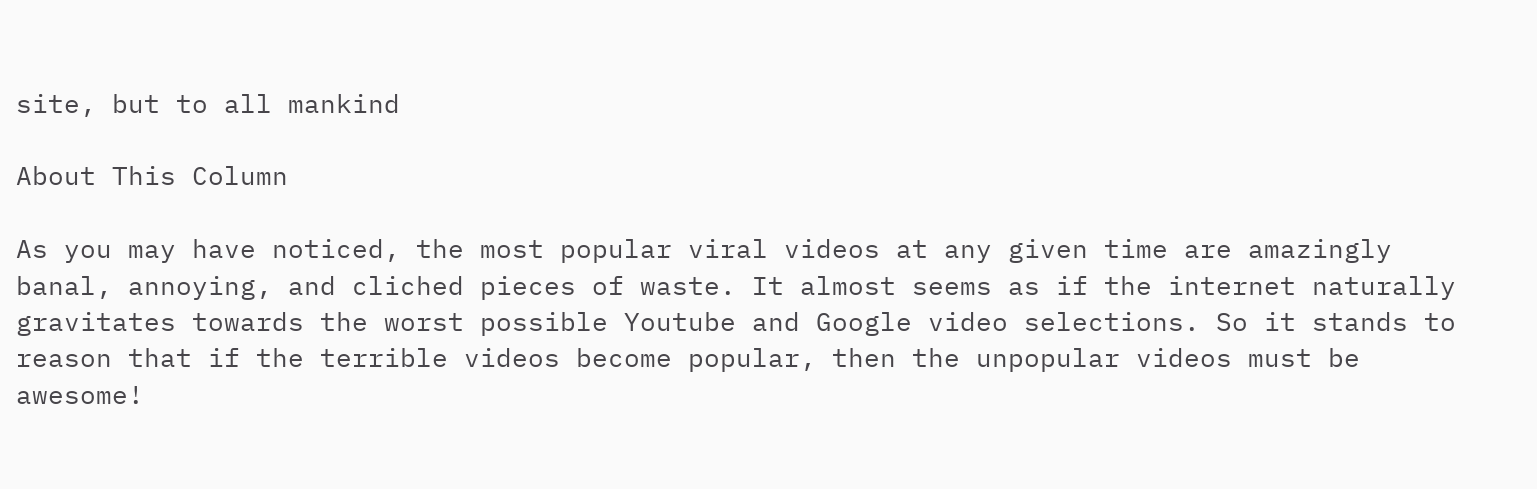site, but to all mankind

About This Column

As you may have noticed, the most popular viral videos at any given time are amazingly banal, annoying, and cliched pieces of waste. It almost seems as if the internet naturally gravitates towards the worst possible Youtube and Google video selections. So it stands to reason that if the terrible videos become popular, then the unpopular videos must be awesome!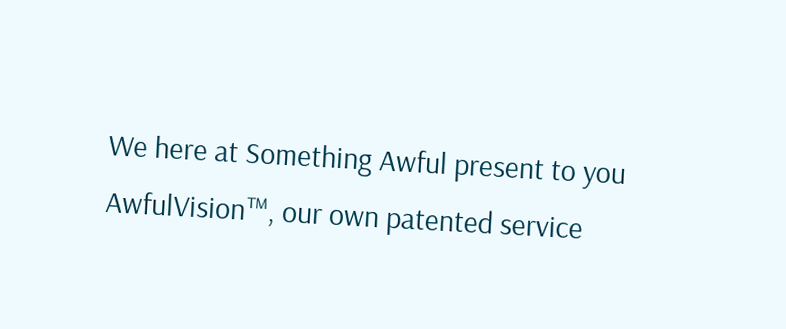We here at Something Awful present to you AwfulVision™, our own patented service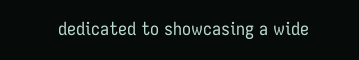dedicated to showcasing a wide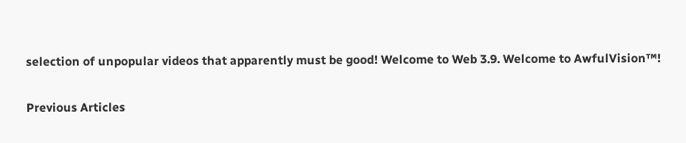selection of unpopular videos that apparently must be good! Welcome to Web 3.9. Welcome to AwfulVision™!

Previous Articles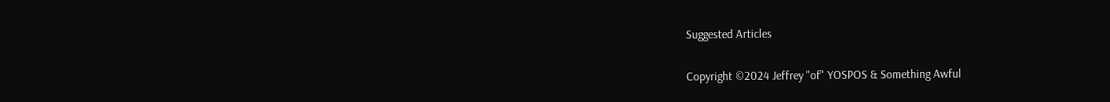Suggested Articles

Copyright ©2024 Jeffrey "of" YOSPOS & Something Awful